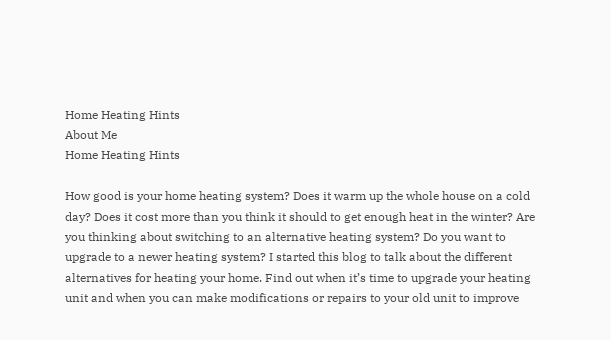Home Heating Hints
About Me
Home Heating Hints

How good is your home heating system? Does it warm up the whole house on a cold day? Does it cost more than you think it should to get enough heat in the winter? Are you thinking about switching to an alternative heating system? Do you want to upgrade to a newer heating system? I started this blog to talk about the different alternatives for heating your home. Find out when it’s time to upgrade your heating unit and when you can make modifications or repairs to your old unit to improve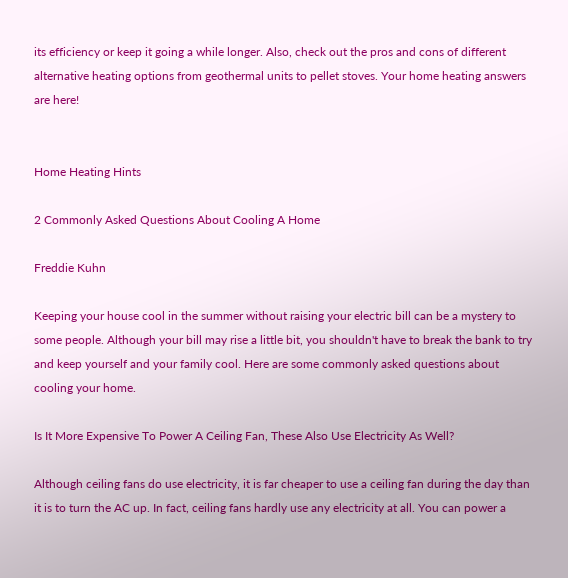its efficiency or keep it going a while longer. Also, check out the pros and cons of different alternative heating options from geothermal units to pellet stoves. Your home heating answers are here!


Home Heating Hints

2 Commonly Asked Questions About Cooling A Home

Freddie Kuhn

Keeping your house cool in the summer without raising your electric bill can be a mystery to some people. Although your bill may rise a little bit, you shouldn't have to break the bank to try and keep yourself and your family cool. Here are some commonly asked questions about cooling your home.

Is It More Expensive To Power A Ceiling Fan, These Also Use Electricity As Well?

Although ceiling fans do use electricity, it is far cheaper to use a ceiling fan during the day than it is to turn the AC up. In fact, ceiling fans hardly use any electricity at all. You can power a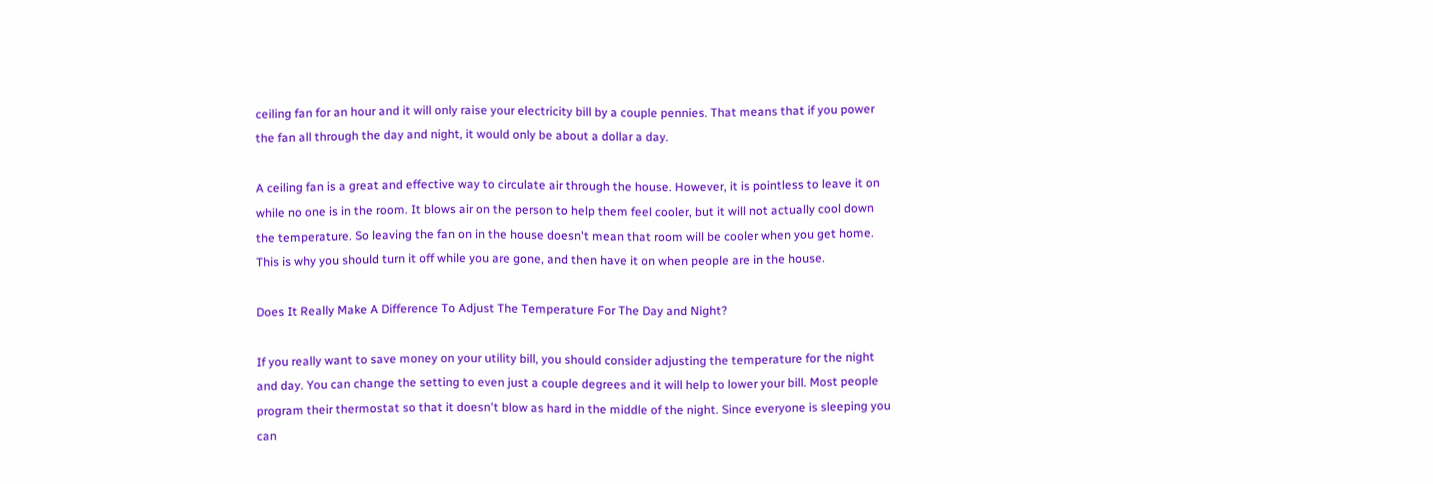ceiling fan for an hour and it will only raise your electricity bill by a couple pennies. That means that if you power the fan all through the day and night, it would only be about a dollar a day.

A ceiling fan is a great and effective way to circulate air through the house. However, it is pointless to leave it on while no one is in the room. It blows air on the person to help them feel cooler, but it will not actually cool down the temperature. So leaving the fan on in the house doesn't mean that room will be cooler when you get home. This is why you should turn it off while you are gone, and then have it on when people are in the house.

Does It Really Make A Difference To Adjust The Temperature For The Day and Night?

If you really want to save money on your utility bill, you should consider adjusting the temperature for the night and day. You can change the setting to even just a couple degrees and it will help to lower your bill. Most people program their thermostat so that it doesn't blow as hard in the middle of the night. Since everyone is sleeping you can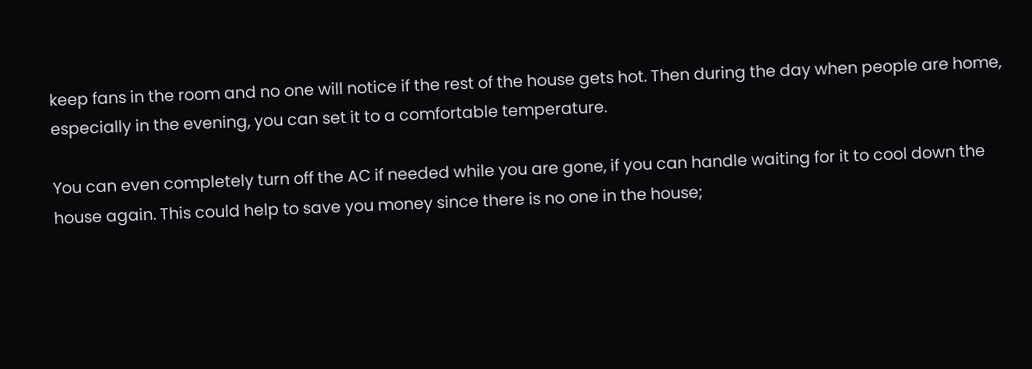keep fans in the room and no one will notice if the rest of the house gets hot. Then during the day when people are home, especially in the evening, you can set it to a comfortable temperature.

You can even completely turn off the AC if needed while you are gone, if you can handle waiting for it to cool down the house again. This could help to save you money since there is no one in the house;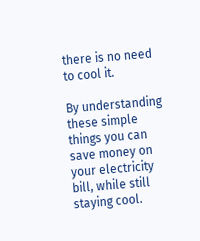there is no need to cool it.

By understanding these simple things you can save money on your electricity bill, while still staying cool.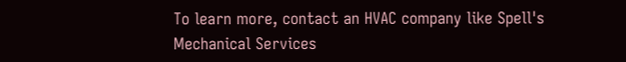To learn more, contact an HVAC company like Spell's Mechanical Services